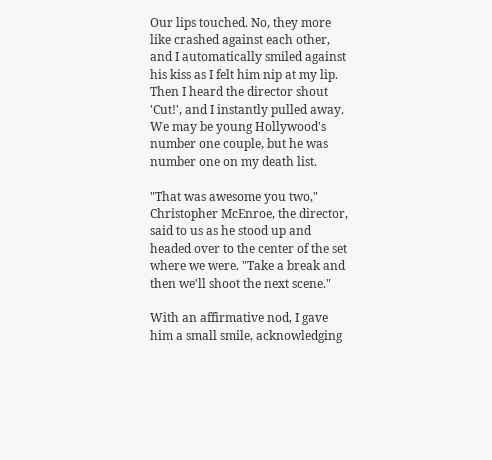Our lips touched. No, they more like crashed against each other, and I automatically smiled against his kiss as I felt him nip at my lip. Then I heard the director shout 'Cut!', and I instantly pulled away. We may be young Hollywood's number one couple, but he was number one on my death list.

"That was awesome you two," Christopher McEnroe, the director, said to us as he stood up and headed over to the center of the set where we were. "Take a break and then we'll shoot the next scene."

With an affirmative nod, I gave him a small smile, acknowledging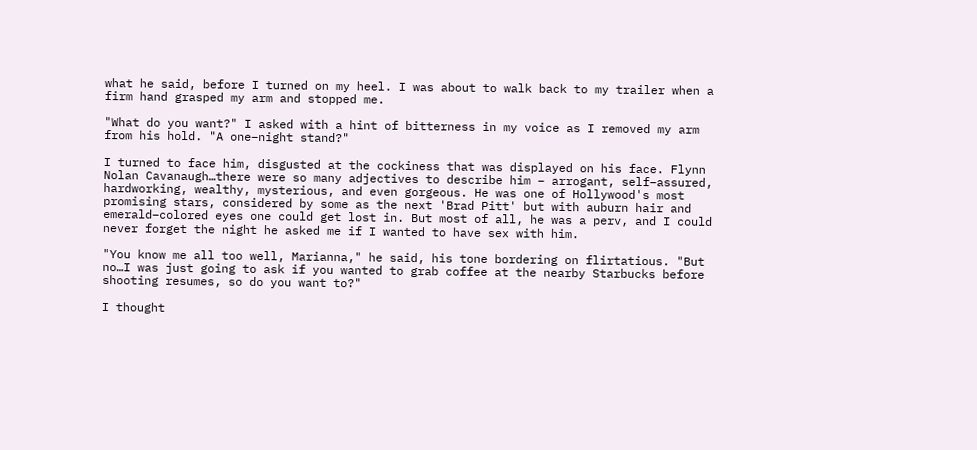what he said, before I turned on my heel. I was about to walk back to my trailer when a firm hand grasped my arm and stopped me.

"What do you want?" I asked with a hint of bitterness in my voice as I removed my arm from his hold. "A one–night stand?"

I turned to face him, disgusted at the cockiness that was displayed on his face. Flynn Nolan Cavanaugh…there were so many adjectives to describe him – arrogant, self–assured, hardworking, wealthy, mysterious, and even gorgeous. He was one of Hollywood's most promising stars, considered by some as the next 'Brad Pitt' but with auburn hair and emerald–colored eyes one could get lost in. But most of all, he was a perv, and I could never forget the night he asked me if I wanted to have sex with him.

"You know me all too well, Marianna," he said, his tone bordering on flirtatious. "But no…I was just going to ask if you wanted to grab coffee at the nearby Starbucks before shooting resumes, so do you want to?"

I thought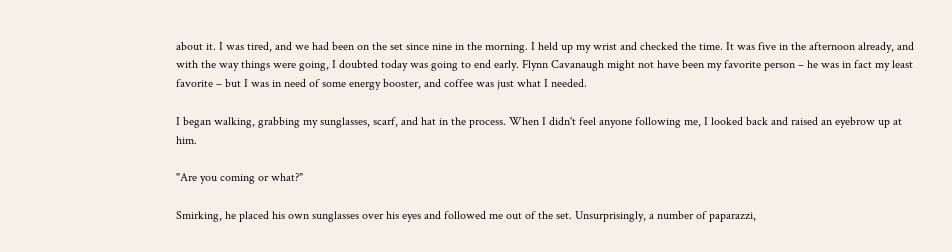about it. I was tired, and we had been on the set since nine in the morning. I held up my wrist and checked the time. It was five in the afternoon already, and with the way things were going, I doubted today was going to end early. Flynn Cavanaugh might not have been my favorite person – he was in fact my least favorite – but I was in need of some energy booster, and coffee was just what I needed.

I began walking, grabbing my sunglasses, scarf, and hat in the process. When I didn't feel anyone following me, I looked back and raised an eyebrow up at him.

"Are you coming or what?"

Smirking, he placed his own sunglasses over his eyes and followed me out of the set. Unsurprisingly, a number of paparazzi,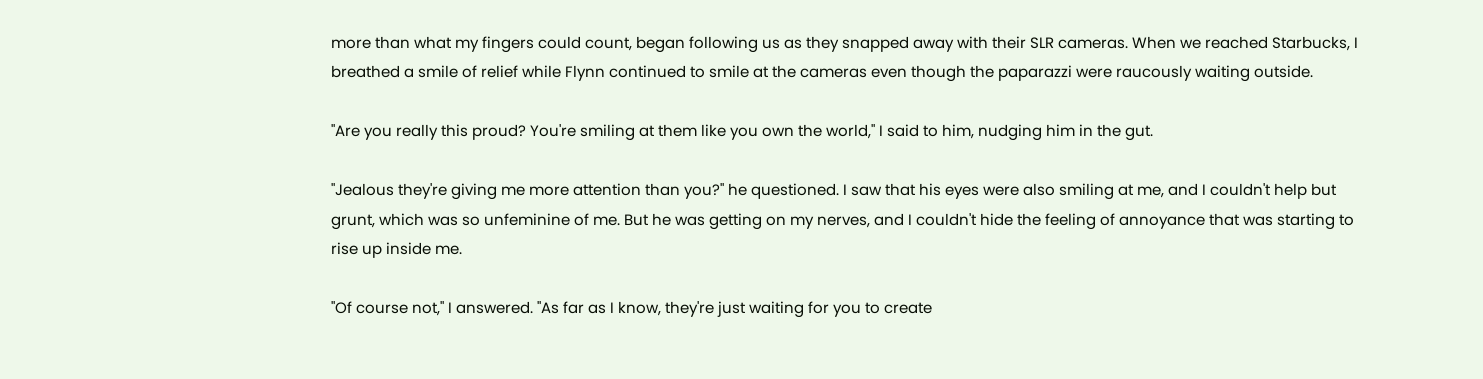more than what my fingers could count, began following us as they snapped away with their SLR cameras. When we reached Starbucks, I breathed a smile of relief while Flynn continued to smile at the cameras even though the paparazzi were raucously waiting outside.

"Are you really this proud? You're smiling at them like you own the world," I said to him, nudging him in the gut.

"Jealous they're giving me more attention than you?" he questioned. I saw that his eyes were also smiling at me, and I couldn't help but grunt, which was so unfeminine of me. But he was getting on my nerves, and I couldn't hide the feeling of annoyance that was starting to rise up inside me.

"Of course not," I answered. "As far as I know, they're just waiting for you to create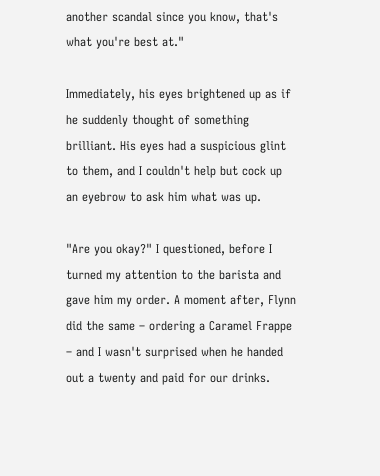another scandal since you know, that's what you're best at."

Immediately, his eyes brightened up as if he suddenly thought of something brilliant. His eyes had a suspicious glint to them, and I couldn't help but cock up an eyebrow to ask him what was up.

"Are you okay?" I questioned, before I turned my attention to the barista and gave him my order. A moment after, Flynn did the same – ordering a Caramel Frappe – and I wasn't surprised when he handed out a twenty and paid for our drinks.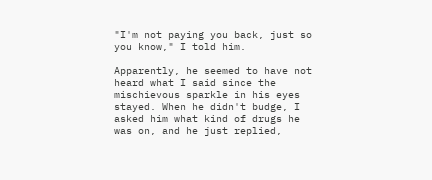"I'm not paying you back, just so you know," I told him.

Apparently, he seemed to have not heard what I said since the mischievous sparkle in his eyes stayed. When he didn't budge, I asked him what kind of drugs he was on, and he just replied,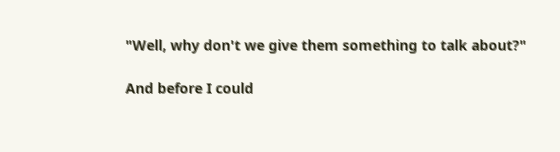"Well, why don't we give them something to talk about?"

And before I could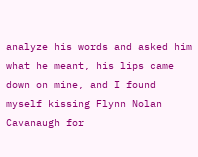analyze his words and asked him what he meant, his lips came down on mine, and I found myself kissing Flynn Nolan Cavanaugh for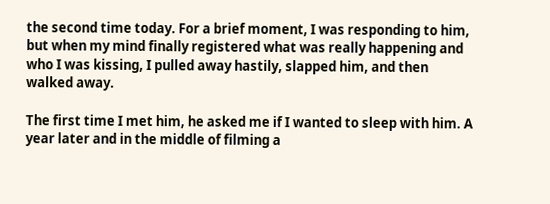the second time today. For a brief moment, I was responding to him, but when my mind finally registered what was really happening and who I was kissing, I pulled away hastily, slapped him, and then walked away.

The first time I met him, he asked me if I wanted to sleep with him. A year later and in the middle of filming a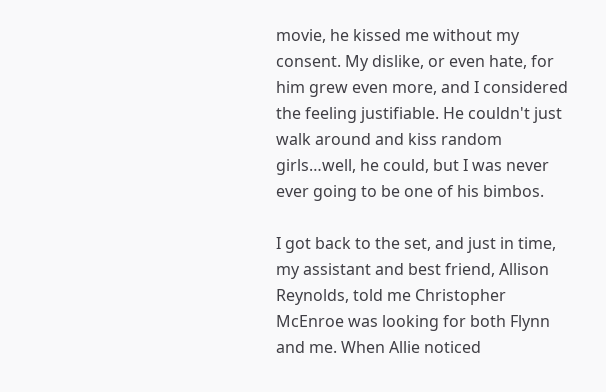movie, he kissed me without my consent. My dislike, or even hate, for him grew even more, and I considered the feeling justifiable. He couldn't just walk around and kiss random girls…well, he could, but I was never ever going to be one of his bimbos.

I got back to the set, and just in time, my assistant and best friend, Allison Reynolds, told me Christopher McEnroe was looking for both Flynn and me. When Allie noticed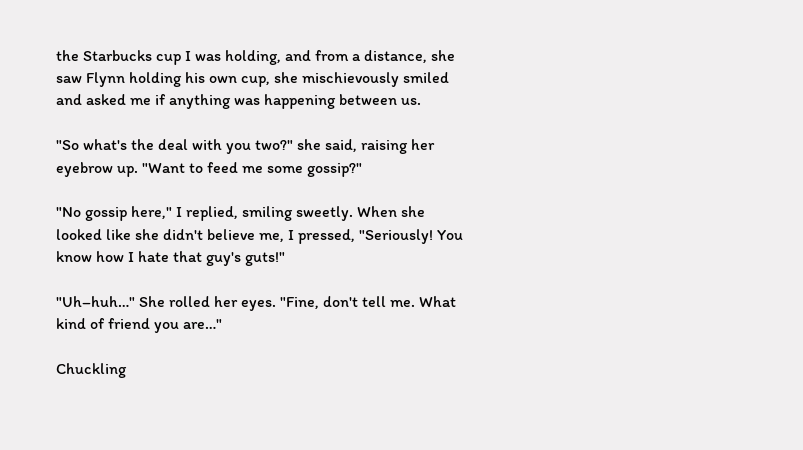the Starbucks cup I was holding, and from a distance, she saw Flynn holding his own cup, she mischievously smiled and asked me if anything was happening between us.

"So what's the deal with you two?" she said, raising her eyebrow up. "Want to feed me some gossip?"

"No gossip here," I replied, smiling sweetly. When she looked like she didn't believe me, I pressed, "Seriously! You know how I hate that guy's guts!"

"Uh–huh…" She rolled her eyes. "Fine, don't tell me. What kind of friend you are…"

Chuckling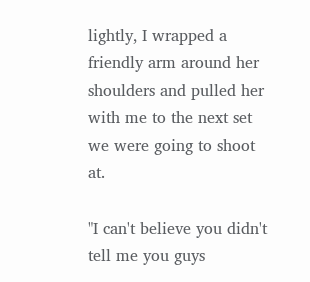lightly, I wrapped a friendly arm around her shoulders and pulled her with me to the next set we were going to shoot at.

"I can't believe you didn't tell me you guys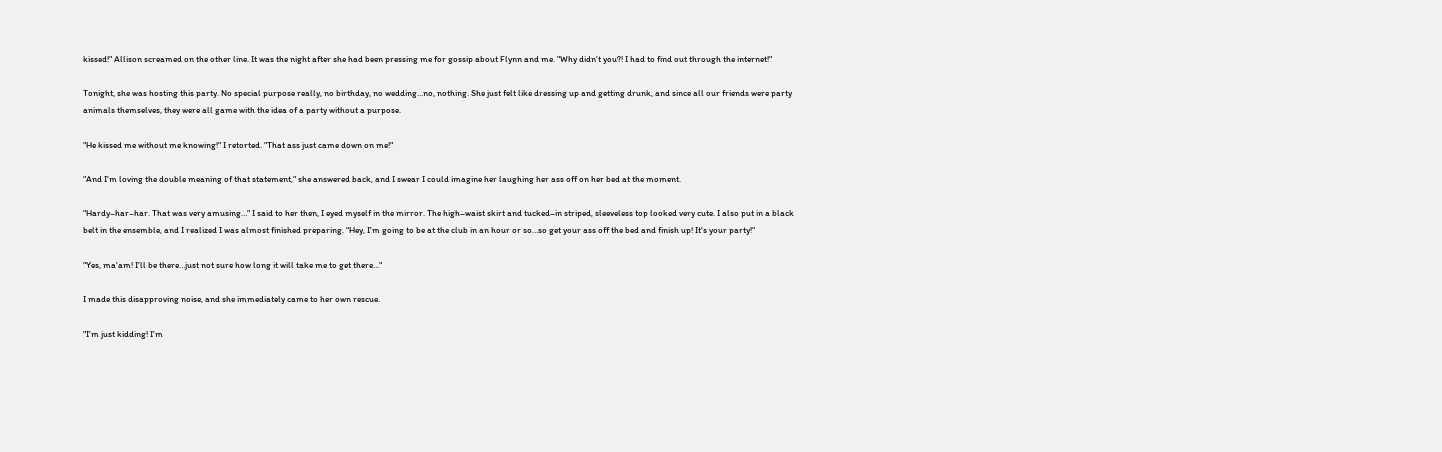kissed!" Allison screamed on the other line. It was the night after she had been pressing me for gossip about Flynn and me. "Why didn't you?! I had to find out through the internet!"

Tonight, she was hosting this party. No special purpose really, no birthday, no wedding…no, nothing. She just felt like dressing up and getting drunk, and since all our friends were party animals themselves, they were all game with the idea of a party without a purpose.

"He kissed me without me knowing!" I retorted. "That ass just came down on me!"

"And I'm loving the double meaning of that statement," she answered back, and I swear I could imagine her laughing her ass off on her bed at the moment.

"Hardy–har–har. That was very amusing…" I said to her then, I eyed myself in the mirror. The high–waist skirt and tucked–in striped, sleeveless top looked very cute. I also put in a black belt in the ensemble, and I realized I was almost finished preparing. "Hey, I'm going to be at the club in an hour or so…so get your ass off the bed and finish up! It's your party!"

"Yes, ma'am! I'll be there…just not sure how long it will take me to get there…"

I made this disapproving noise, and she immediately came to her own rescue.

"I'm just kidding! I'm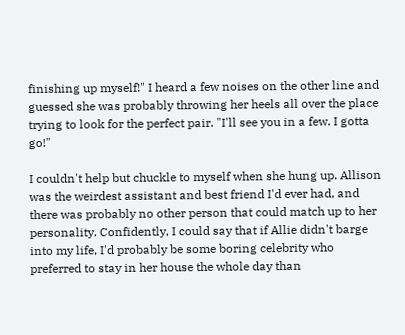finishing up myself!" I heard a few noises on the other line and guessed she was probably throwing her heels all over the place trying to look for the perfect pair. "I'll see you in a few. I gotta go!"

I couldn't help but chuckle to myself when she hung up. Allison was the weirdest assistant and best friend I'd ever had, and there was probably no other person that could match up to her personality. Confidently, I could say that if Allie didn't barge into my life, I'd probably be some boring celebrity who preferred to stay in her house the whole day than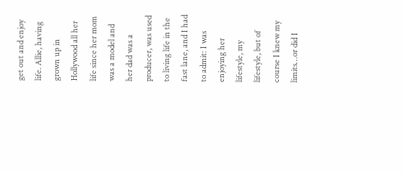get out and enjoy life. Allie, having grown up in Hollywood all her life since her mom was a model and her dad was a producer, was used to living life in the fast lane, and I had to admit: I was enjoying her lifestyle, my lifestyle, but of course I knew my limits…or did I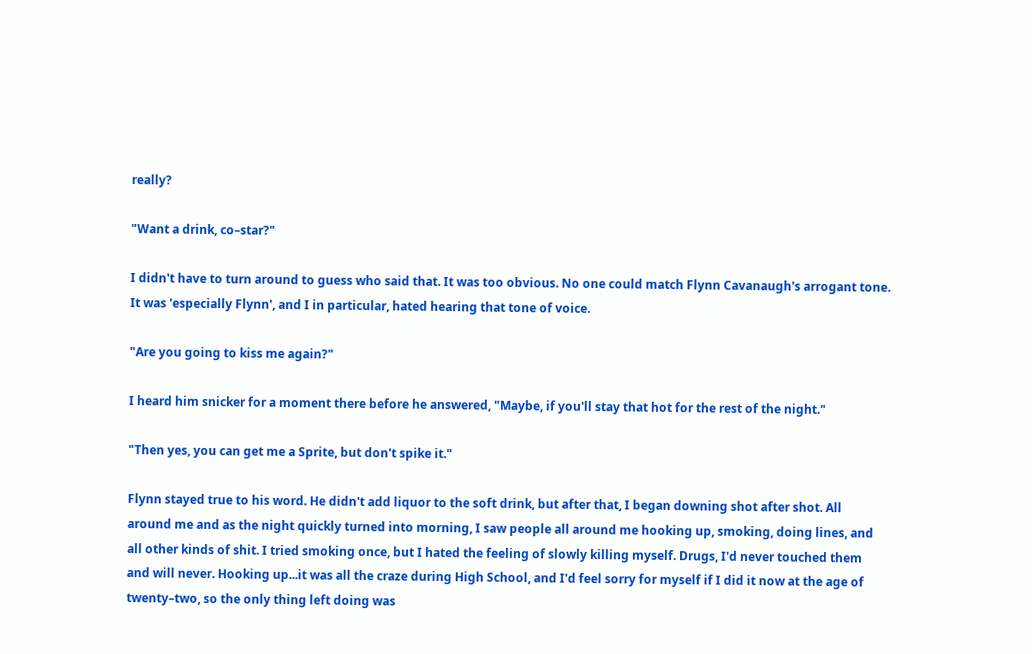really?

"Want a drink, co–star?"

I didn't have to turn around to guess who said that. It was too obvious. No one could match Flynn Cavanaugh's arrogant tone. It was 'especially Flynn', and I in particular, hated hearing that tone of voice.

"Are you going to kiss me again?"

I heard him snicker for a moment there before he answered, "Maybe, if you'll stay that hot for the rest of the night."

"Then yes, you can get me a Sprite, but don't spike it."

Flynn stayed true to his word. He didn't add liquor to the soft drink, but after that, I began downing shot after shot. All around me and as the night quickly turned into morning, I saw people all around me hooking up, smoking, doing lines, and all other kinds of shit. I tried smoking once, but I hated the feeling of slowly killing myself. Drugs, I'd never touched them and will never. Hooking up...it was all the craze during High School, and I'd feel sorry for myself if I did it now at the age of twenty–two, so the only thing left doing was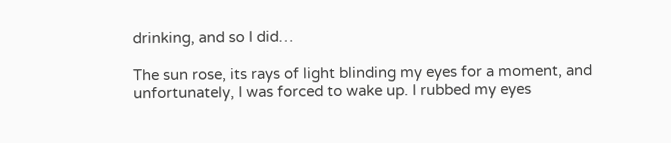drinking, and so I did…

The sun rose, its rays of light blinding my eyes for a moment, and unfortunately, I was forced to wake up. I rubbed my eyes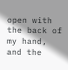open with the back of my hand, and the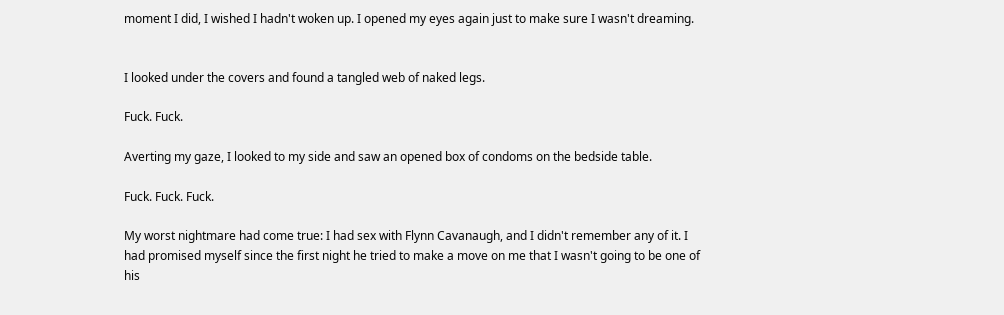moment I did, I wished I hadn't woken up. I opened my eyes again just to make sure I wasn't dreaming.


I looked under the covers and found a tangled web of naked legs.

Fuck. Fuck.

Averting my gaze, I looked to my side and saw an opened box of condoms on the bedside table.

Fuck. Fuck. Fuck.

My worst nightmare had come true: I had sex with Flynn Cavanaugh, and I didn't remember any of it. I had promised myself since the first night he tried to make a move on me that I wasn't going to be one of his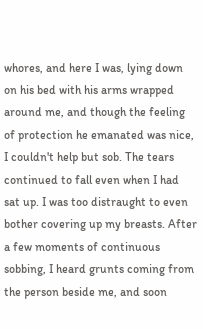whores, and here I was, lying down on his bed with his arms wrapped around me, and though the feeling of protection he emanated was nice, I couldn't help but sob. The tears continued to fall even when I had sat up. I was too distraught to even bother covering up my breasts. After a few moments of continuous sobbing, I heard grunts coming from the person beside me, and soon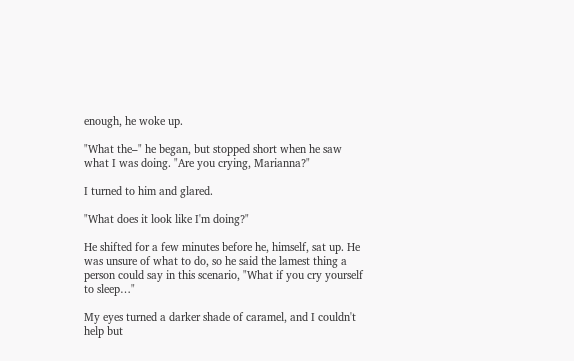enough, he woke up.

"What the–" he began, but stopped short when he saw what I was doing. "Are you crying, Marianna?"

I turned to him and glared.

"What does it look like I'm doing?"

He shifted for a few minutes before he, himself, sat up. He was unsure of what to do, so he said the lamest thing a person could say in this scenario, "What if you cry yourself to sleep…"

My eyes turned a darker shade of caramel, and I couldn't help but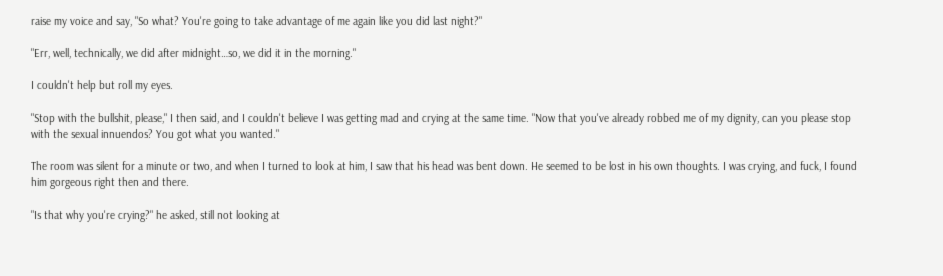raise my voice and say, "So what? You're going to take advantage of me again like you did last night?"

"Err, well, technically, we did after midnight…so, we did it in the morning."

I couldn't help but roll my eyes.

"Stop with the bullshit, please," I then said, and I couldn't believe I was getting mad and crying at the same time. "Now that you've already robbed me of my dignity, can you please stop with the sexual innuendos? You got what you wanted."

The room was silent for a minute or two, and when I turned to look at him, I saw that his head was bent down. He seemed to be lost in his own thoughts. I was crying, and fuck, I found him gorgeous right then and there.

"Is that why you're crying?" he asked, still not looking at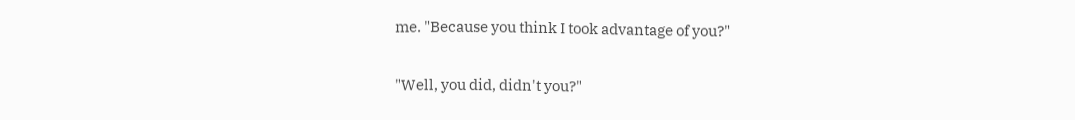me. "Because you think I took advantage of you?"

"Well, you did, didn't you?"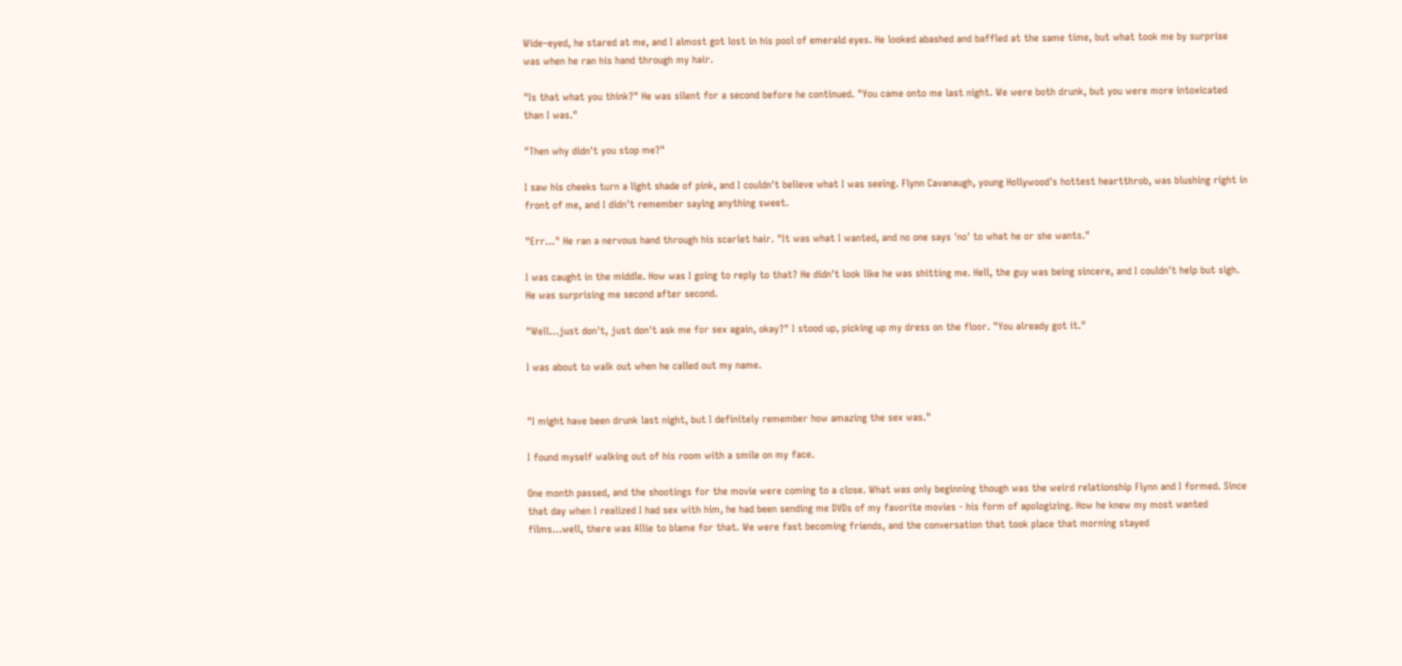Wide–eyed, he stared at me, and I almost got lost in his pool of emerald eyes. He looked abashed and baffled at the same time, but what took me by surprise was when he ran his hand through my hair.

"Is that what you think?" He was silent for a second before he continued. "You came onto me last night. We were both drunk, but you were more intoxicated than I was."

"Then why didn't you stop me?"

I saw his cheeks turn a light shade of pink, and I couldn't believe what I was seeing. Flynn Cavanaugh, young Hollywood's hottest heartthrob, was blushing right in front of me, and I didn't remember saying anything sweet.

"Err…" He ran a nervous hand through his scarlet hair. "It was what I wanted, and no one says 'no' to what he or she wants."

I was caught in the middle. How was I going to reply to that? He didn't look like he was shitting me. Hell, the guy was being sincere, and I couldn't help but sigh. He was surprising me second after second.

"Well…just don't, just don't ask me for sex again, okay?" I stood up, picking up my dress on the floor. "You already got it."

I was about to walk out when he called out my name.


"I might have been drunk last night, but I definitely remember how amazing the sex was."

I found myself walking out of his room with a smile on my face.

One month passed, and the shootings for the movie were coming to a close. What was only beginning though was the weird relationship Flynn and I formed. Since that day when I realized I had sex with him, he had been sending me DVDs of my favorite movies - his form of apologizing. How he knew my most wanted films…well, there was Allie to blame for that. We were fast becoming friends, and the conversation that took place that morning stayed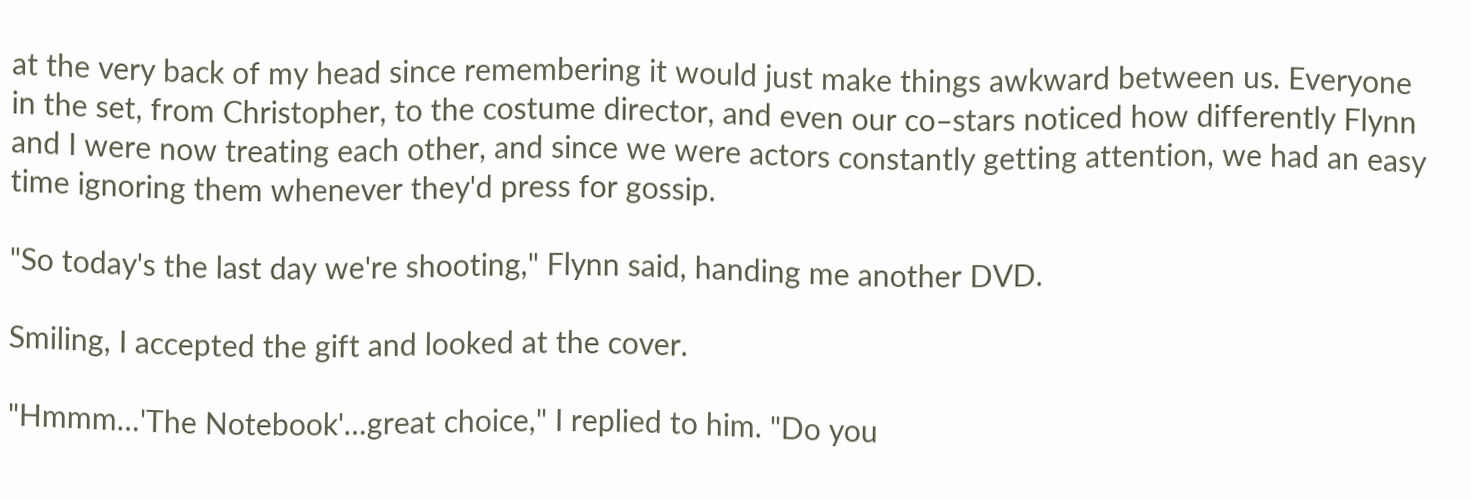at the very back of my head since remembering it would just make things awkward between us. Everyone in the set, from Christopher, to the costume director, and even our co–stars noticed how differently Flynn and I were now treating each other, and since we were actors constantly getting attention, we had an easy time ignoring them whenever they'd press for gossip.

"So today's the last day we're shooting," Flynn said, handing me another DVD.

Smiling, I accepted the gift and looked at the cover.

"Hmmm…'The Notebook'…great choice," I replied to him. "Do you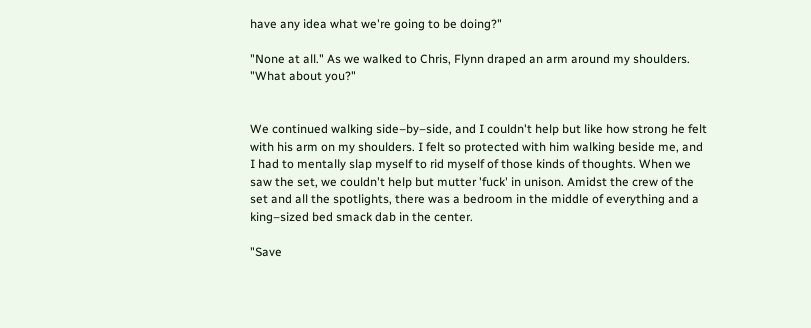have any idea what we're going to be doing?"

"None at all." As we walked to Chris, Flynn draped an arm around my shoulders. "What about you?"


We continued walking side–by–side, and I couldn't help but like how strong he felt with his arm on my shoulders. I felt so protected with him walking beside me, and I had to mentally slap myself to rid myself of those kinds of thoughts. When we saw the set, we couldn't help but mutter 'fuck' in unison. Amidst the crew of the set and all the spotlights, there was a bedroom in the middle of everything and a king–sized bed smack dab in the center.

"Save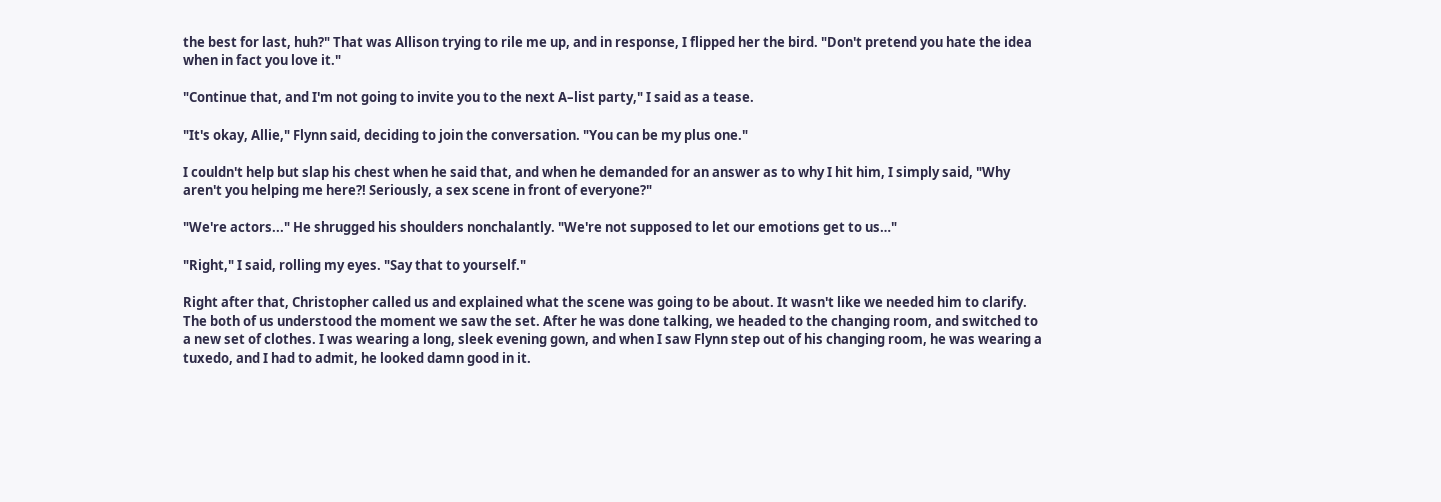the best for last, huh?" That was Allison trying to rile me up, and in response, I flipped her the bird. "Don't pretend you hate the idea when in fact you love it."

"Continue that, and I'm not going to invite you to the next A–list party," I said as a tease.

"It's okay, Allie," Flynn said, deciding to join the conversation. "You can be my plus one."

I couldn't help but slap his chest when he said that, and when he demanded for an answer as to why I hit him, I simply said, "Why aren't you helping me here?! Seriously, a sex scene in front of everyone?"

"We're actors..." He shrugged his shoulders nonchalantly. "We're not supposed to let our emotions get to us…"

"Right," I said, rolling my eyes. "Say that to yourself."

Right after that, Christopher called us and explained what the scene was going to be about. It wasn't like we needed him to clarify. The both of us understood the moment we saw the set. After he was done talking, we headed to the changing room, and switched to a new set of clothes. I was wearing a long, sleek evening gown, and when I saw Flynn step out of his changing room, he was wearing a tuxedo, and I had to admit, he looked damn good in it.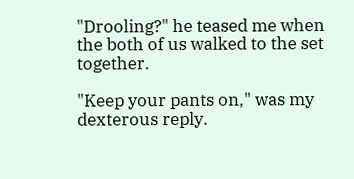"Drooling?" he teased me when the both of us walked to the set together.

"Keep your pants on," was my dexterous reply.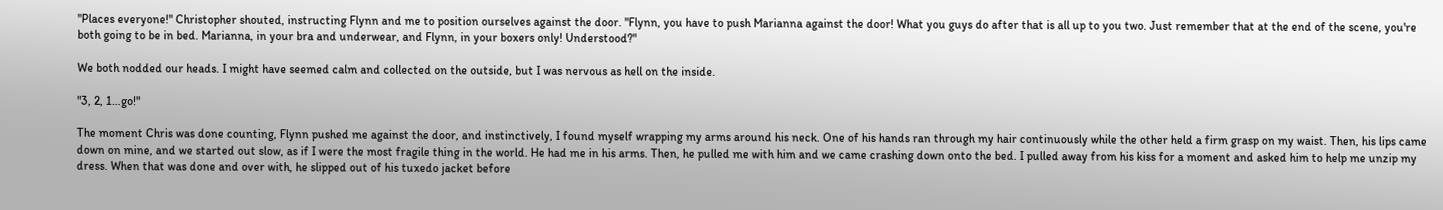"Places everyone!" Christopher shouted, instructing Flynn and me to position ourselves against the door. "Flynn, you have to push Marianna against the door! What you guys do after that is all up to you two. Just remember that at the end of the scene, you're both going to be in bed. Marianna, in your bra and underwear, and Flynn, in your boxers only! Understood?"

We both nodded our heads. I might have seemed calm and collected on the outside, but I was nervous as hell on the inside.

"3, 2, 1…go!"

The moment Chris was done counting, Flynn pushed me against the door, and instinctively, I found myself wrapping my arms around his neck. One of his hands ran through my hair continuously while the other held a firm grasp on my waist. Then, his lips came down on mine, and we started out slow, as if I were the most fragile thing in the world. He had me in his arms. Then, he pulled me with him and we came crashing down onto the bed. I pulled away from his kiss for a moment and asked him to help me unzip my dress. When that was done and over with, he slipped out of his tuxedo jacket before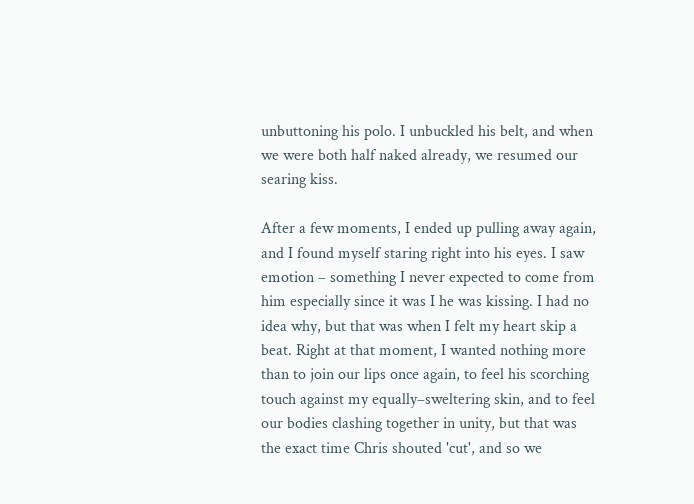unbuttoning his polo. I unbuckled his belt, and when we were both half naked already, we resumed our searing kiss.

After a few moments, I ended up pulling away again, and I found myself staring right into his eyes. I saw emotion – something I never expected to come from him especially since it was I he was kissing. I had no idea why, but that was when I felt my heart skip a beat. Right at that moment, I wanted nothing more than to join our lips once again, to feel his scorching touch against my equally–sweltering skin, and to feel our bodies clashing together in unity, but that was the exact time Chris shouted 'cut', and so we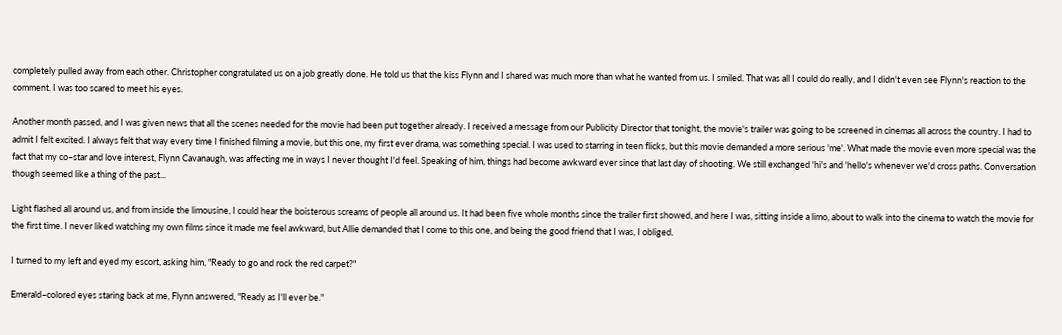completely pulled away from each other. Christopher congratulated us on a job greatly done. He told us that the kiss Flynn and I shared was much more than what he wanted from us. I smiled. That was all I could do really, and I didn't even see Flynn's reaction to the comment. I was too scared to meet his eyes.

Another month passed, and I was given news that all the scenes needed for the movie had been put together already. I received a message from our Publicity Director that tonight, the movie's trailer was going to be screened in cinemas all across the country. I had to admit I felt excited. I always felt that way every time I finished filming a movie, but this one, my first ever drama, was something special. I was used to starring in teen flicks, but this movie demanded a more serious 'me'. What made the movie even more special was the fact that my co–star and love interest, Flynn Cavanaugh, was affecting me in ways I never thought I'd feel. Speaking of him, things had become awkward ever since that last day of shooting. We still exchanged 'hi's and 'hello's whenever we'd cross paths. Conversation though seemed like a thing of the past...

Light flashed all around us, and from inside the limousine, I could hear the boisterous screams of people all around us. It had been five whole months since the trailer first showed, and here I was, sitting inside a limo, about to walk into the cinema to watch the movie for the first time. I never liked watching my own films since it made me feel awkward, but Allie demanded that I come to this one, and being the good friend that I was, I obliged.

I turned to my left and eyed my escort, asking him, "Ready to go and rock the red carpet?"

Emerald–colored eyes staring back at me, Flynn answered, "Ready as I'll ever be."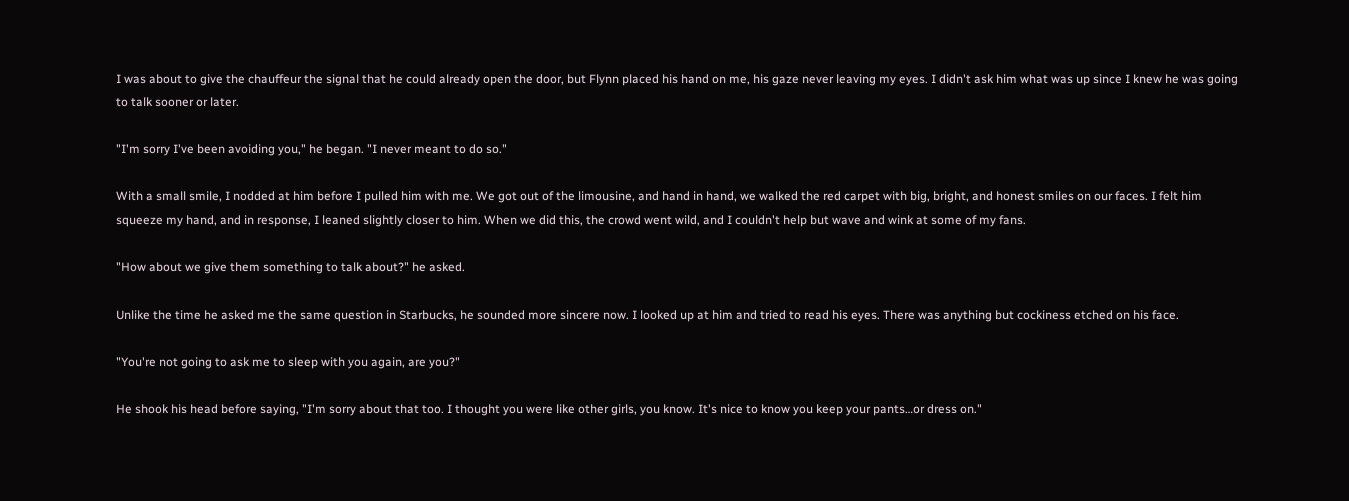I was about to give the chauffeur the signal that he could already open the door, but Flynn placed his hand on me, his gaze never leaving my eyes. I didn't ask him what was up since I knew he was going to talk sooner or later.

"I'm sorry I've been avoiding you," he began. "I never meant to do so."

With a small smile, I nodded at him before I pulled him with me. We got out of the limousine, and hand in hand, we walked the red carpet with big, bright, and honest smiles on our faces. I felt him squeeze my hand, and in response, I leaned slightly closer to him. When we did this, the crowd went wild, and I couldn't help but wave and wink at some of my fans.

"How about we give them something to talk about?" he asked.

Unlike the time he asked me the same question in Starbucks, he sounded more sincere now. I looked up at him and tried to read his eyes. There was anything but cockiness etched on his face.

"You're not going to ask me to sleep with you again, are you?"

He shook his head before saying, "I'm sorry about that too. I thought you were like other girls, you know. It's nice to know you keep your pants…or dress on."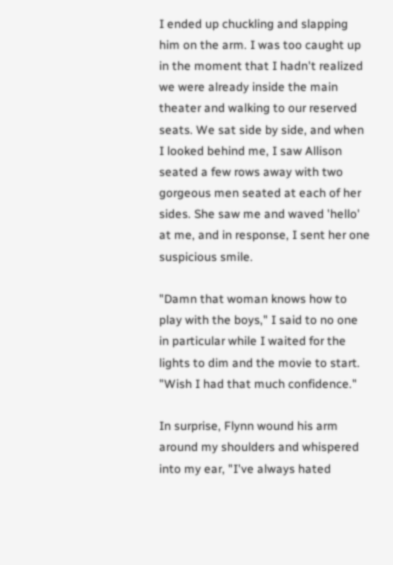I ended up chuckling and slapping him on the arm. I was too caught up in the moment that I hadn't realized we were already inside the main theater and walking to our reserved seats. We sat side by side, and when I looked behind me, I saw Allison seated a few rows away with two gorgeous men seated at each of her sides. She saw me and waved 'hello' at me, and in response, I sent her one suspicious smile.

"Damn that woman knows how to play with the boys," I said to no one in particular while I waited for the lights to dim and the movie to start. "Wish I had that much confidence."

In surprise, Flynn wound his arm around my shoulders and whispered into my ear, "I've always hated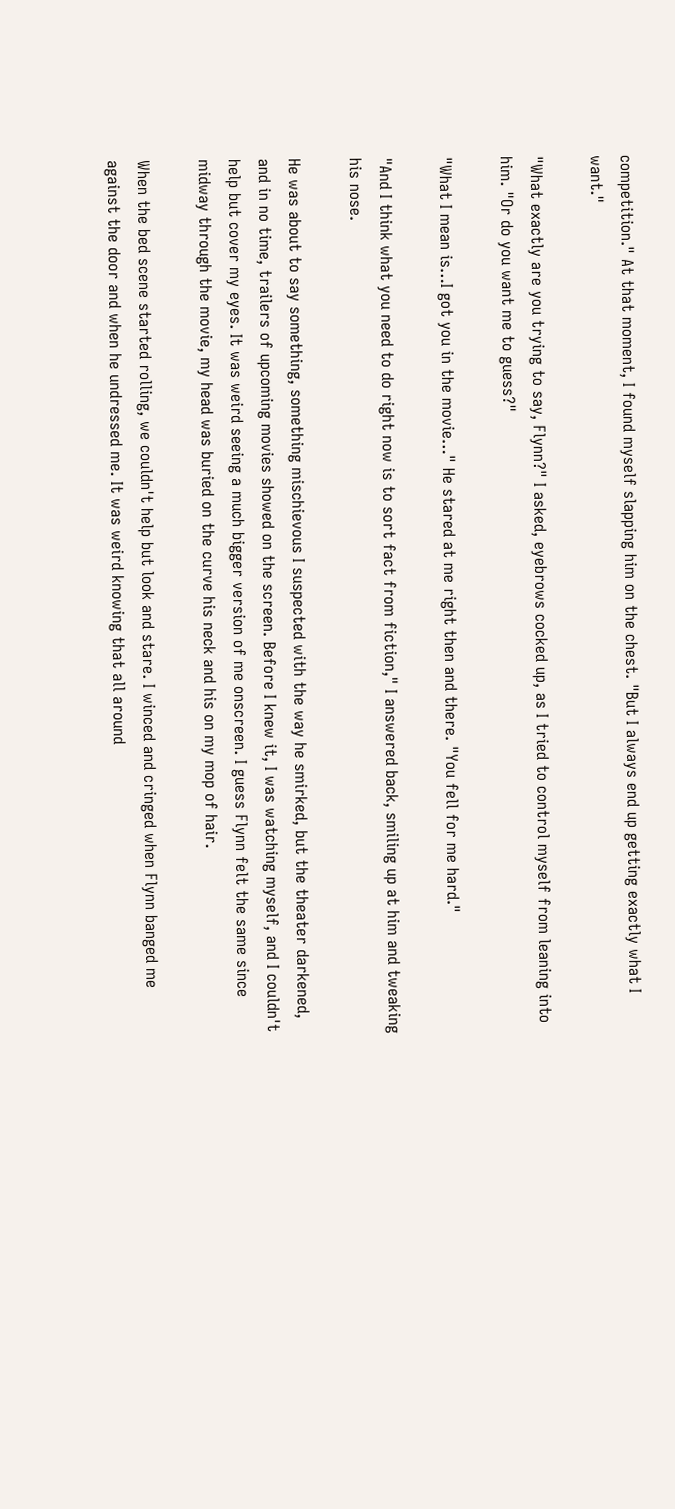competition." At that moment, I found myself slapping him on the chest. "But I always end up getting exactly what I want."

"What exactly are you trying to say, Flynn?" I asked, eyebrows cocked up, as I tried to control myself from leaning into him. "Or do you want me to guess?"

"What I mean is…I got you in the movie…" He stared at me right then and there. "You fell for me hard."

"And I think what you need to do right now is to sort fact from fiction," I answered back, smiling up at him and tweaking his nose.

He was about to say something, something mischievous I suspected with the way he smirked, but the theater darkened, and in no time, trailers of upcoming movies showed on the screen. Before I knew it, I was watching myself, and I couldn't help but cover my eyes. It was weird seeing a much bigger version of me onscreen. I guess Flynn felt the same since midway through the movie, my head was buried on the curve his neck and his on my mop of hair.

When the bed scene started rolling, we couldn't help but look and stare. I winced and cringed when Flynn banged me against the door and when he undressed me. It was weird knowing that all around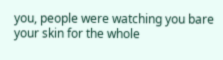you, people were watching you bare your skin for the whole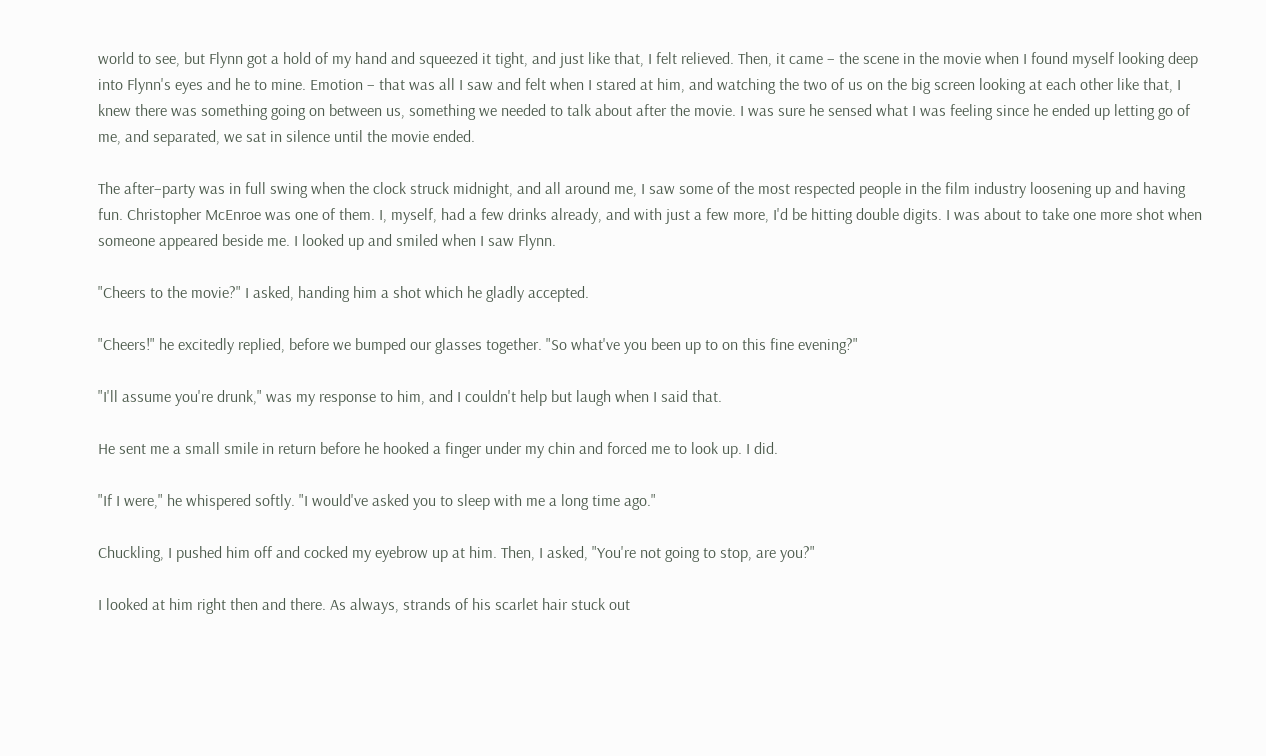world to see, but Flynn got a hold of my hand and squeezed it tight, and just like that, I felt relieved. Then, it came – the scene in the movie when I found myself looking deep into Flynn's eyes and he to mine. Emotion – that was all I saw and felt when I stared at him, and watching the two of us on the big screen looking at each other like that, I knew there was something going on between us, something we needed to talk about after the movie. I was sure he sensed what I was feeling since he ended up letting go of me, and separated, we sat in silence until the movie ended.

The after–party was in full swing when the clock struck midnight, and all around me, I saw some of the most respected people in the film industry loosening up and having fun. Christopher McEnroe was one of them. I, myself, had a few drinks already, and with just a few more, I'd be hitting double digits. I was about to take one more shot when someone appeared beside me. I looked up and smiled when I saw Flynn.

"Cheers to the movie?" I asked, handing him a shot which he gladly accepted.

"Cheers!" he excitedly replied, before we bumped our glasses together. "So what've you been up to on this fine evening?"

"I'll assume you're drunk," was my response to him, and I couldn't help but laugh when I said that.

He sent me a small smile in return before he hooked a finger under my chin and forced me to look up. I did.

"If I were," he whispered softly. "I would've asked you to sleep with me a long time ago."

Chuckling, I pushed him off and cocked my eyebrow up at him. Then, I asked, "You're not going to stop, are you?"

I looked at him right then and there. As always, strands of his scarlet hair stuck out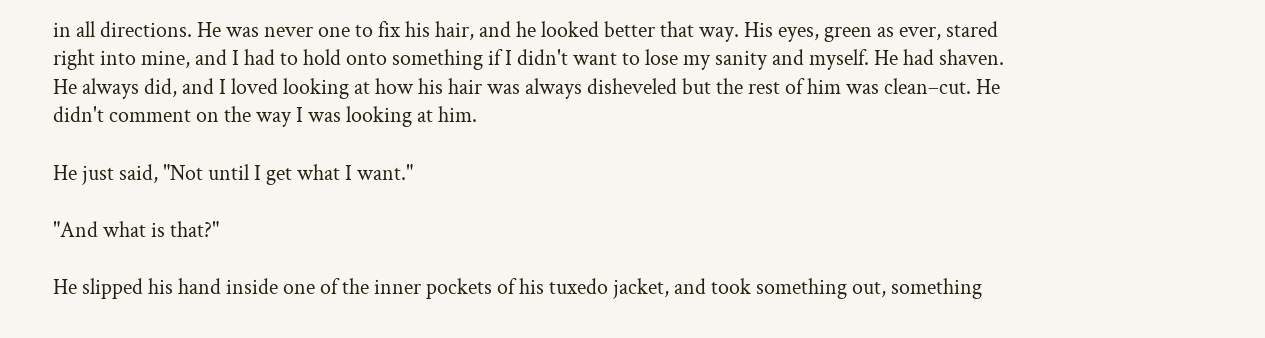in all directions. He was never one to fix his hair, and he looked better that way. His eyes, green as ever, stared right into mine, and I had to hold onto something if I didn't want to lose my sanity and myself. He had shaven. He always did, and I loved looking at how his hair was always disheveled but the rest of him was clean–cut. He didn't comment on the way I was looking at him.

He just said, "Not until I get what I want."

"And what is that?"

He slipped his hand inside one of the inner pockets of his tuxedo jacket, and took something out, something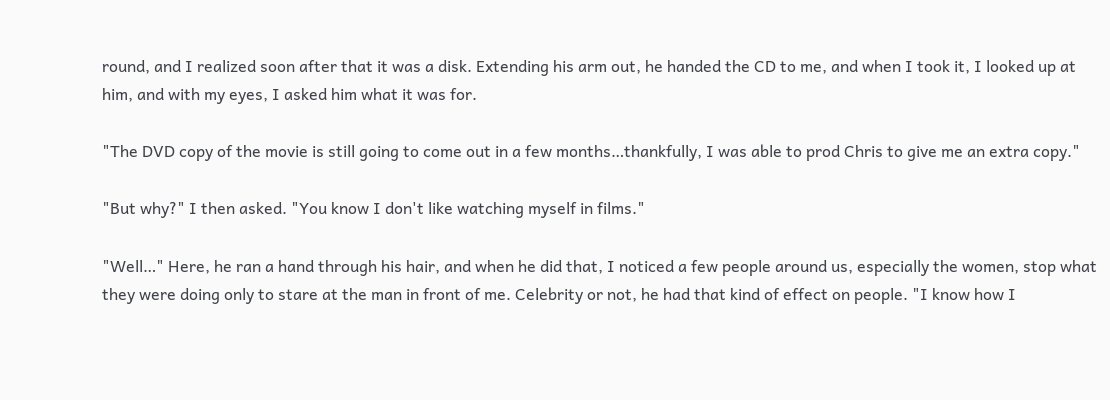round, and I realized soon after that it was a disk. Extending his arm out, he handed the CD to me, and when I took it, I looked up at him, and with my eyes, I asked him what it was for.

"The DVD copy of the movie is still going to come out in a few months…thankfully, I was able to prod Chris to give me an extra copy."

"But why?" I then asked. "You know I don't like watching myself in films."

"Well…" Here, he ran a hand through his hair, and when he did that, I noticed a few people around us, especially the women, stop what they were doing only to stare at the man in front of me. Celebrity or not, he had that kind of effect on people. "I know how I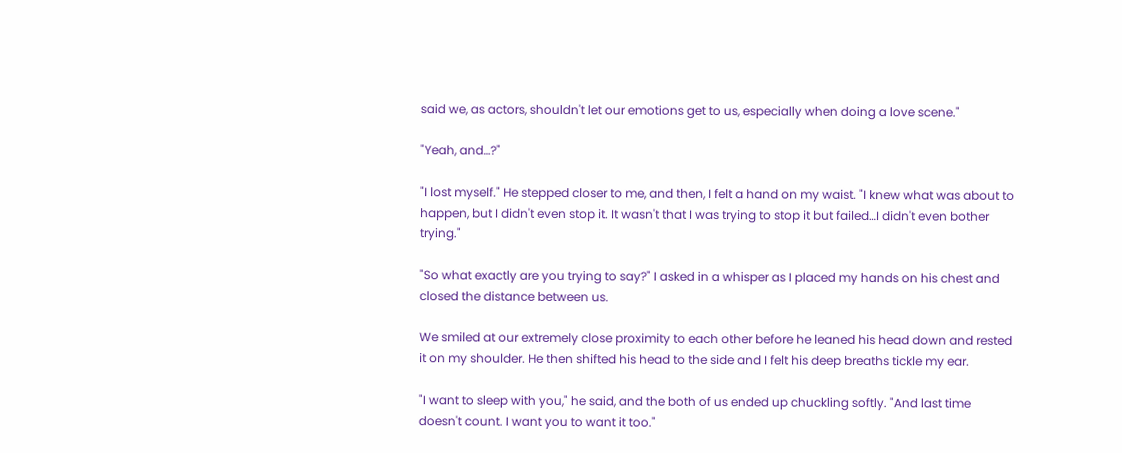said we, as actors, shouldn't let our emotions get to us, especially when doing a love scene."

"Yeah, and…?"

"I lost myself." He stepped closer to me, and then, I felt a hand on my waist. "I knew what was about to happen, but I didn't even stop it. It wasn't that I was trying to stop it but failed…I didn't even bother trying."

"So what exactly are you trying to say?" I asked in a whisper as I placed my hands on his chest and closed the distance between us.

We smiled at our extremely close proximity to each other before he leaned his head down and rested it on my shoulder. He then shifted his head to the side and I felt his deep breaths tickle my ear.

"I want to sleep with you," he said, and the both of us ended up chuckling softly. "And last time doesn't count. I want you to want it too."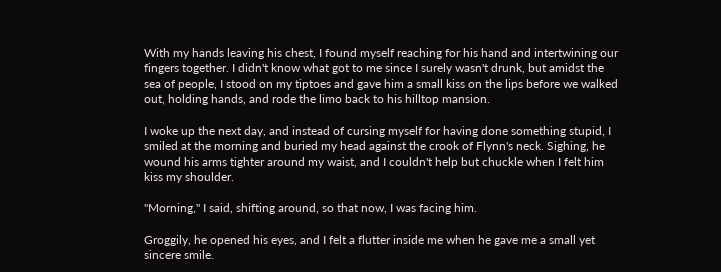With my hands leaving his chest, I found myself reaching for his hand and intertwining our fingers together. I didn't know what got to me since I surely wasn't drunk, but amidst the sea of people, I stood on my tiptoes and gave him a small kiss on the lips before we walked out, holding hands, and rode the limo back to his hilltop mansion.

I woke up the next day, and instead of cursing myself for having done something stupid, I smiled at the morning and buried my head against the crook of Flynn's neck. Sighing, he wound his arms tighter around my waist, and I couldn't help but chuckle when I felt him kiss my shoulder.

"Morning," I said, shifting around, so that now, I was facing him.

Groggily, he opened his eyes, and I felt a flutter inside me when he gave me a small yet sincere smile.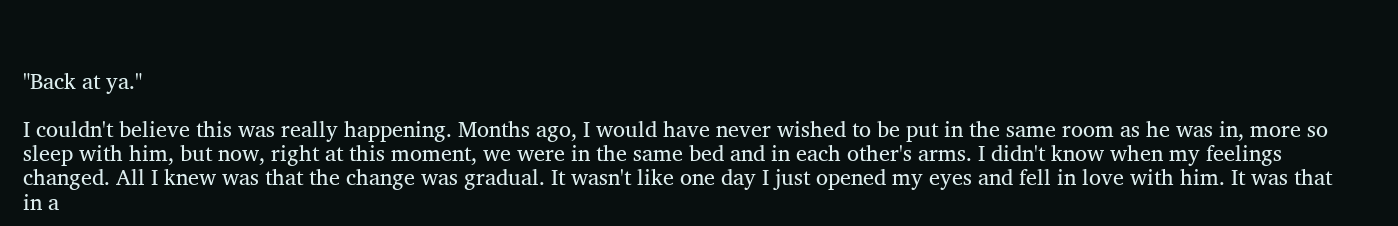"Back at ya."

I couldn't believe this was really happening. Months ago, I would have never wished to be put in the same room as he was in, more so sleep with him, but now, right at this moment, we were in the same bed and in each other's arms. I didn't know when my feelings changed. All I knew was that the change was gradual. It wasn't like one day I just opened my eyes and fell in love with him. It was that in a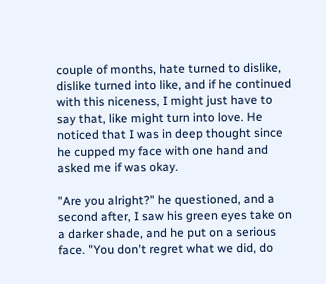couple of months, hate turned to dislike, dislike turned into like, and if he continued with this niceness, I might just have to say that, like might turn into love. He noticed that I was in deep thought since he cupped my face with one hand and asked me if was okay.

"Are you alright?" he questioned, and a second after, I saw his green eyes take on a darker shade, and he put on a serious face. "You don't regret what we did, do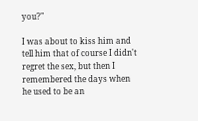you?"

I was about to kiss him and tell him that of course I didn't regret the sex, but then I remembered the days when he used to be an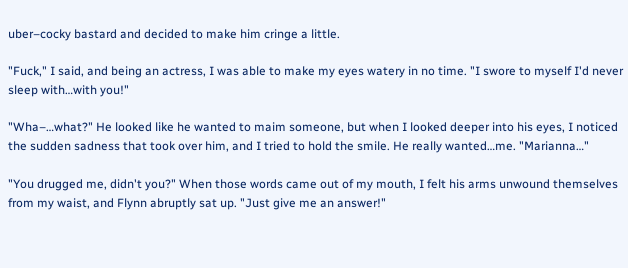uber–cocky bastard and decided to make him cringe a little.

"Fuck," I said, and being an actress, I was able to make my eyes watery in no time. "I swore to myself I'd never sleep with…with you!"

"Wha–…what?" He looked like he wanted to maim someone, but when I looked deeper into his eyes, I noticed the sudden sadness that took over him, and I tried to hold the smile. He really wanted…me. "Marianna…"

"You drugged me, didn't you?" When those words came out of my mouth, I felt his arms unwound themselves from my waist, and Flynn abruptly sat up. "Just give me an answer!"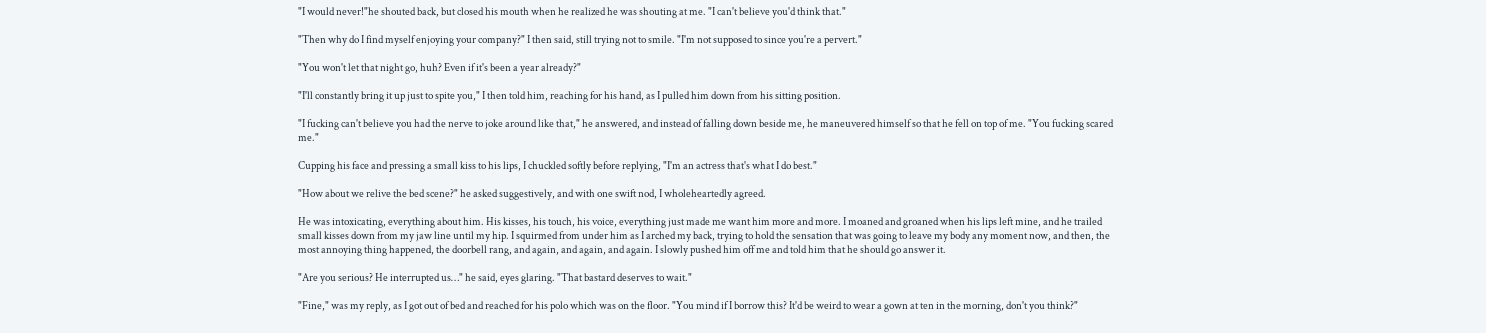"I would never!"he shouted back, but closed his mouth when he realized he was shouting at me. "I can't believe you'd think that."

"Then why do I find myself enjoying your company?" I then said, still trying not to smile. "I'm not supposed to since you're a pervert."

"You won't let that night go, huh? Even if it's been a year already?"

"I'll constantly bring it up just to spite you," I then told him, reaching for his hand, as I pulled him down from his sitting position.

"I fucking can't believe you had the nerve to joke around like that," he answered, and instead of falling down beside me, he maneuvered himself so that he fell on top of me. "You fucking scared me."

Cupping his face and pressing a small kiss to his lips, I chuckled softly before replying, "I'm an actress that's what I do best."

"How about we relive the bed scene?" he asked suggestively, and with one swift nod, I wholeheartedly agreed.

He was intoxicating, everything about him. His kisses, his touch, his voice, everything just made me want him more and more. I moaned and groaned when his lips left mine, and he trailed small kisses down from my jaw line until my hip. I squirmed from under him as I arched my back, trying to hold the sensation that was going to leave my body any moment now, and then, the most annoying thing happened, the doorbell rang, and again, and again, and again. I slowly pushed him off me and told him that he should go answer it.

"Are you serious? He interrupted us…" he said, eyes glaring. "That bastard deserves to wait."

"Fine," was my reply, as I got out of bed and reached for his polo which was on the floor. "You mind if I borrow this? It'd be weird to wear a gown at ten in the morning, don't you think?"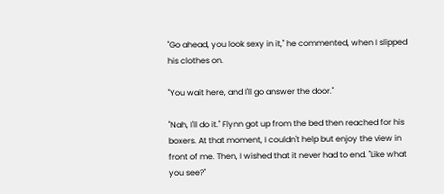"Go ahead, you look sexy in it," he commented, when I slipped his clothes on.

"You wait here, and I'll go answer the door."

"Nah, I'll do it." Flynn got up from the bed then reached for his boxers. At that moment, I couldn't help but enjoy the view in front of me. Then, I wished that it never had to end. "Like what you see?"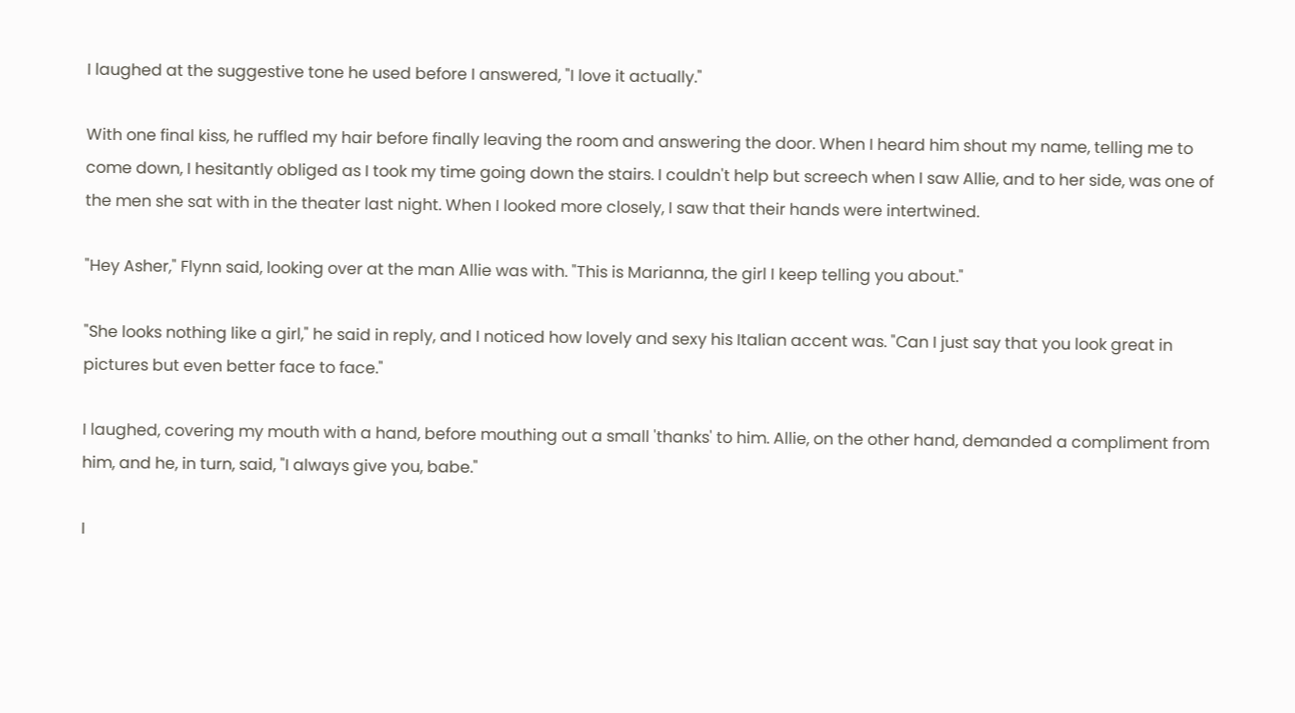I laughed at the suggestive tone he used before I answered, "I love it actually."

With one final kiss, he ruffled my hair before finally leaving the room and answering the door. When I heard him shout my name, telling me to come down, I hesitantly obliged as I took my time going down the stairs. I couldn't help but screech when I saw Allie, and to her side, was one of the men she sat with in the theater last night. When I looked more closely, I saw that their hands were intertwined.

"Hey Asher," Flynn said, looking over at the man Allie was with. "This is Marianna, the girl I keep telling you about."

"She looks nothing like a girl," he said in reply, and I noticed how lovely and sexy his Italian accent was. "Can I just say that you look great in pictures but even better face to face."

I laughed, covering my mouth with a hand, before mouthing out a small 'thanks' to him. Allie, on the other hand, demanded a compliment from him, and he, in turn, said, "I always give you, babe."

I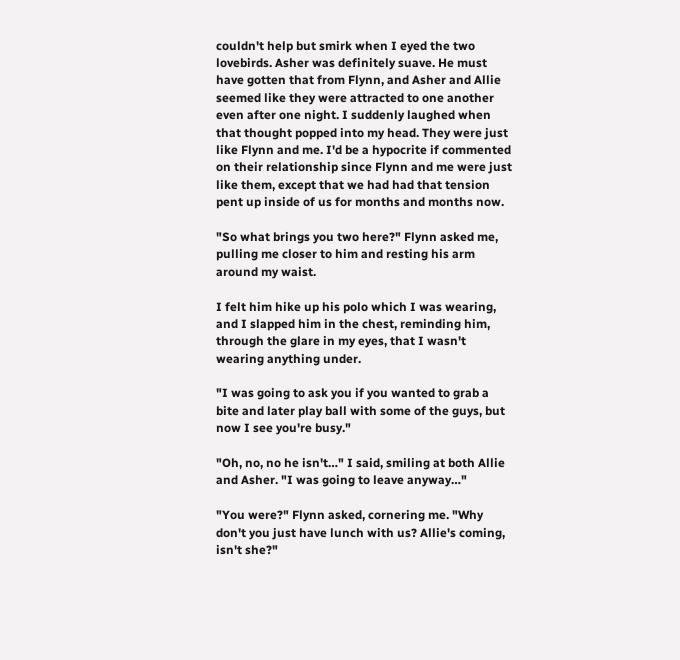couldn't help but smirk when I eyed the two lovebirds. Asher was definitely suave. He must have gotten that from Flynn, and Asher and Allie seemed like they were attracted to one another even after one night. I suddenly laughed when that thought popped into my head. They were just like Flynn and me. I'd be a hypocrite if commented on their relationship since Flynn and me were just like them, except that we had had that tension pent up inside of us for months and months now.

"So what brings you two here?" Flynn asked me, pulling me closer to him and resting his arm around my waist.

I felt him hike up his polo which I was wearing, and I slapped him in the chest, reminding him, through the glare in my eyes, that I wasn't wearing anything under.

"I was going to ask you if you wanted to grab a bite and later play ball with some of the guys, but now I see you're busy."

"Oh, no, no he isn't…" I said, smiling at both Allie and Asher. "I was going to leave anyway…"

"You were?" Flynn asked, cornering me. "Why don't you just have lunch with us? Allie's coming, isn't she?"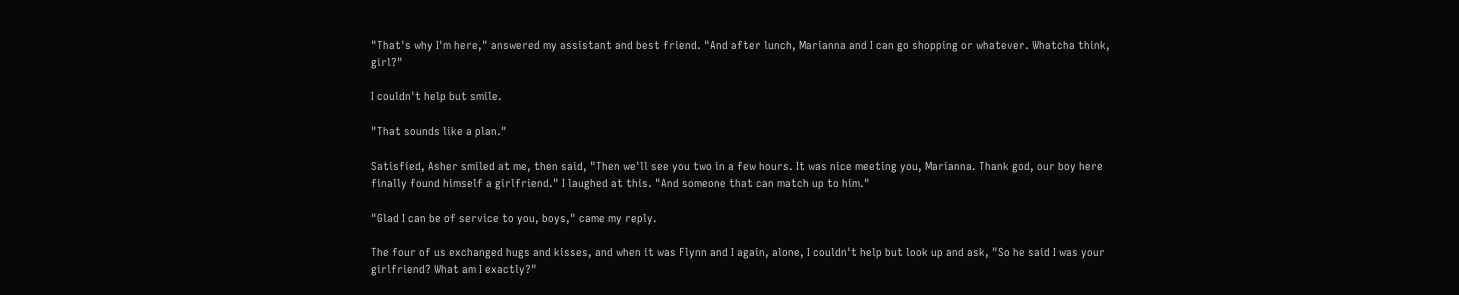"That's why I'm here," answered my assistant and best friend. "And after lunch, Marianna and I can go shopping or whatever. Whatcha think, girl?"

I couldn't help but smile.

"That sounds like a plan."

Satisfied, Asher smiled at me, then said, "Then we'll see you two in a few hours. It was nice meeting you, Marianna. Thank god, our boy here finally found himself a girlfriend." I laughed at this. "And someone that can match up to him."

"Glad I can be of service to you, boys," came my reply.

The four of us exchanged hugs and kisses, and when it was Flynn and I again, alone, I couldn't help but look up and ask, "So he said I was your girlfriend? What am I exactly?"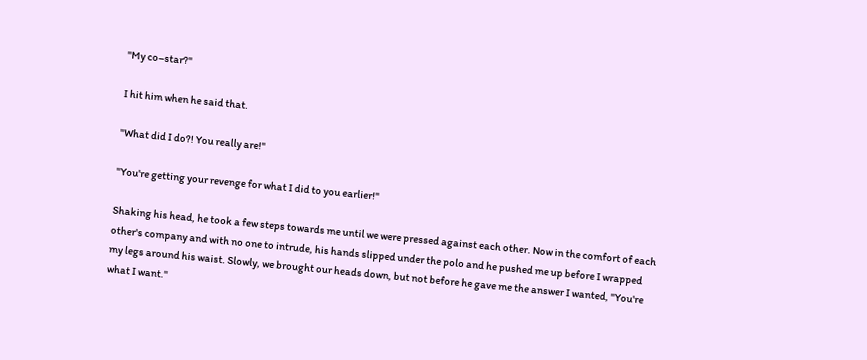"My co–star?"

I hit him when he said that.

"What did I do?! You really are!"

"You're getting your revenge for what I did to you earlier!"

Shaking his head, he took a few steps towards me until we were pressed against each other. Now in the comfort of each other's company and with no one to intrude, his hands slipped under the polo and he pushed me up before I wrapped my legs around his waist. Slowly, we brought our heads down, but not before he gave me the answer I wanted, "You're what I want."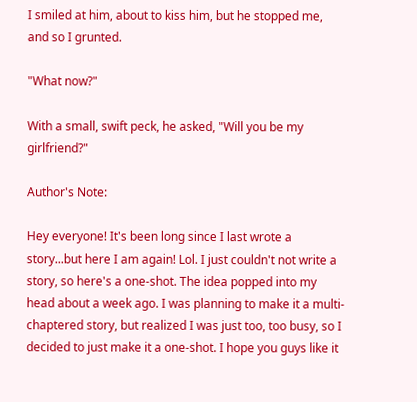I smiled at him, about to kiss him, but he stopped me, and so I grunted.

"What now?"

With a small, swift peck, he asked, "Will you be my girlfriend?"

Author's Note:

Hey everyone! It's been long since I last wrote a story...but here I am again! Lol. I just couldn't not write a story, so here's a one-shot. The idea popped into my head about a week ago. I was planning to make it a multi-chaptered story, but realized I was just too, too busy, so I decided to just make it a one-shot. I hope you guys like it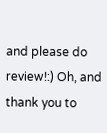and please do review!:) Oh, and thank you to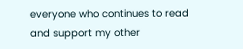everyone who continues to read and support my other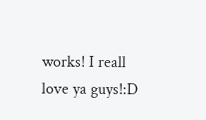works! I reall love ya guys!:D